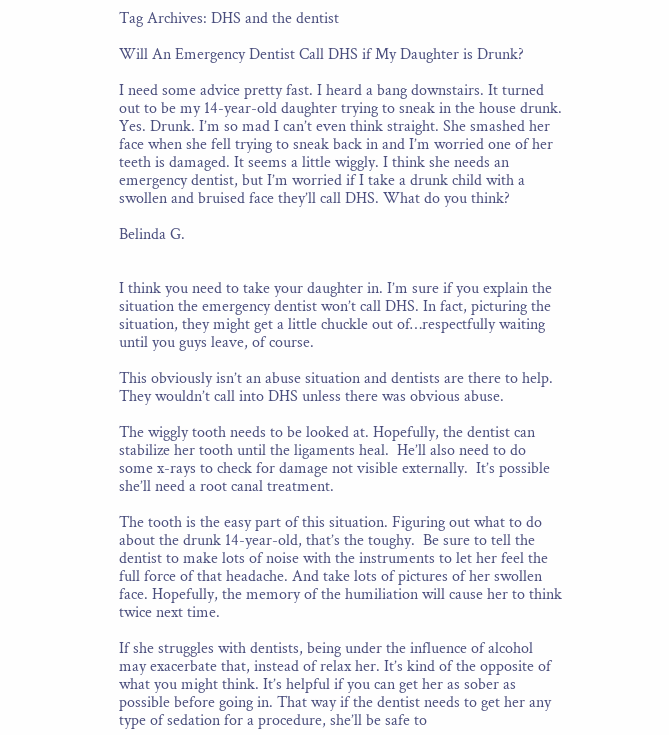Tag Archives: DHS and the dentist

Will An Emergency Dentist Call DHS if My Daughter is Drunk?

I need some advice pretty fast. I heard a bang downstairs. It turned out to be my 14-year-old daughter trying to sneak in the house drunk.  Yes. Drunk. I’m so mad I can’t even think straight. She smashed her face when she fell trying to sneak back in and I’m worried one of her teeth is damaged. It seems a little wiggly. I think she needs an emergency dentist, but I’m worried if I take a drunk child with a swollen and bruised face they’ll call DHS. What do you think?

Belinda G.


I think you need to take your daughter in. I’m sure if you explain the situation the emergency dentist won’t call DHS. In fact, picturing the situation, they might get a little chuckle out of…respectfully waiting until you guys leave, of course.

This obviously isn’t an abuse situation and dentists are there to help. They wouldn’t call into DHS unless there was obvious abuse.

The wiggly tooth needs to be looked at. Hopefully, the dentist can stabilize her tooth until the ligaments heal.  He’ll also need to do some x-rays to check for damage not visible externally.  It’s possible she’ll need a root canal treatment.

The tooth is the easy part of this situation. Figuring out what to do about the drunk 14-year-old, that’s the toughy.  Be sure to tell the dentist to make lots of noise with the instruments to let her feel the full force of that headache. And take lots of pictures of her swollen face. Hopefully, the memory of the humiliation will cause her to think twice next time.

If she struggles with dentists, being under the influence of alcohol may exacerbate that, instead of relax her. It’s kind of the opposite of what you might think. It’s helpful if you can get her as sober as possible before going in. That way if the dentist needs to get her any type of sedation for a procedure, she’ll be safe to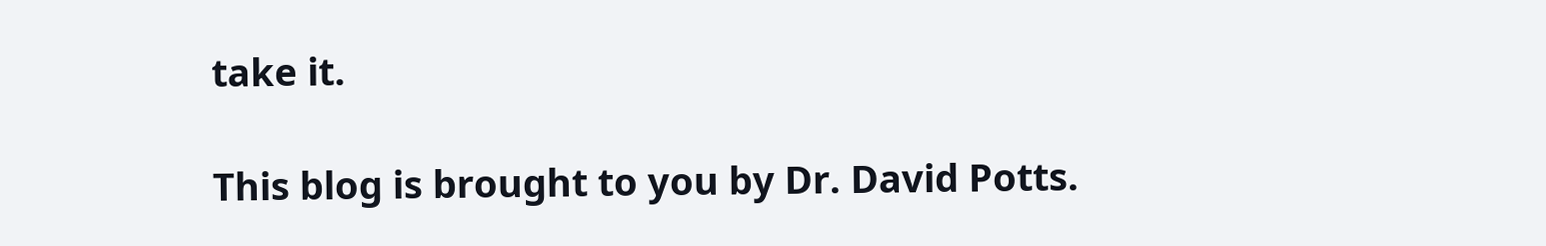take it.

This blog is brought to you by Dr. David Potts.